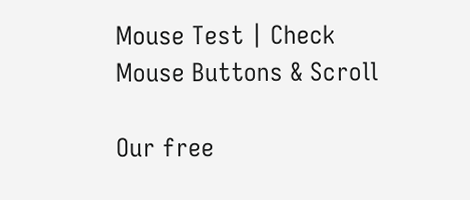Mouse Test | Check Mouse Buttons & Scroll

Our free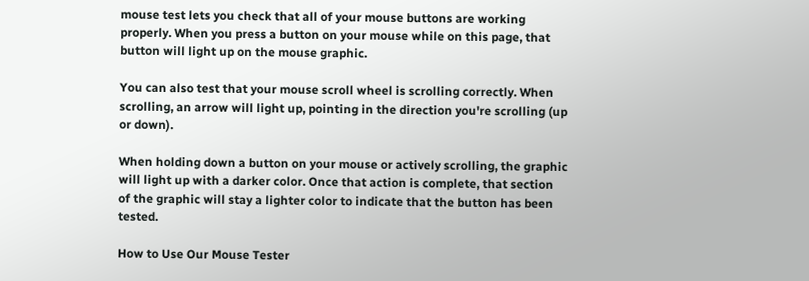mouse test lets you check that all of your mouse buttons are working properly. When you press a button on your mouse while on this page, that button will light up on the mouse graphic.

You can also test that your mouse scroll wheel is scrolling correctly. When scrolling, an arrow will light up, pointing in the direction you're scrolling (up or down).

When holding down a button on your mouse or actively scrolling, the graphic will light up with a darker color. Once that action is complete, that section of the graphic will stay a lighter color to indicate that the button has been tested.

How to Use Our Mouse Tester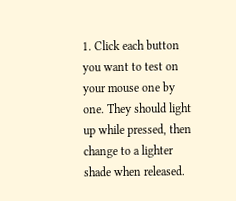1. Click each button you want to test on your mouse one by one. They should light up while pressed, then change to a lighter shade when released.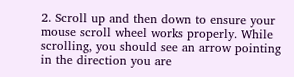2. Scroll up and then down to ensure your mouse scroll wheel works properly. While scrolling, you should see an arrow pointing in the direction you are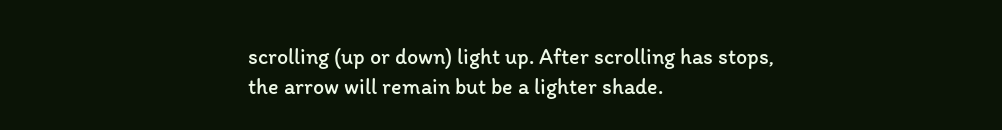scrolling (up or down) light up. After scrolling has stops, the arrow will remain but be a lighter shade.